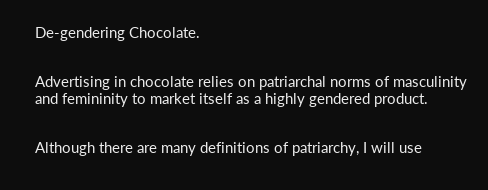De-gendering Chocolate.


Advertising in chocolate relies on patriarchal norms of masculinity and femininity to market itself as a highly gendered product.


Although there are many definitions of patriarchy, I will use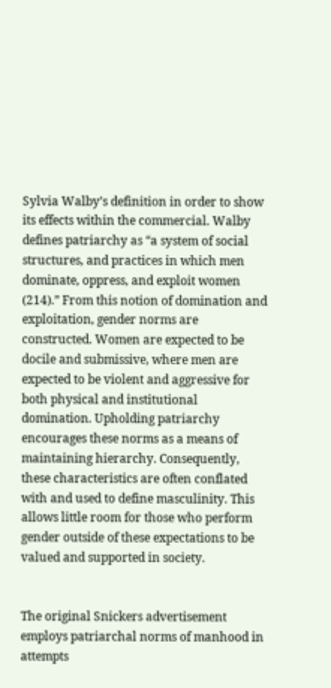Sylvia Walby’s definition in order to show its effects within the commercial. Walby defines patriarchy as “a system of social structures, and practices in which men dominate, oppress, and exploit women (214).” From this notion of domination and exploitation, gender norms are constructed. Women are expected to be docile and submissive, where men are expected to be violent and aggressive for both physical and institutional domination. Upholding patriarchy encourages these norms as a means of maintaining hierarchy. Consequently, these characteristics are often conflated with and used to define masculinity. This allows little room for those who perform gender outside of these expectations to be valued and supported in society.


The original Snickers advertisement employs patriarchal norms of manhood in attempts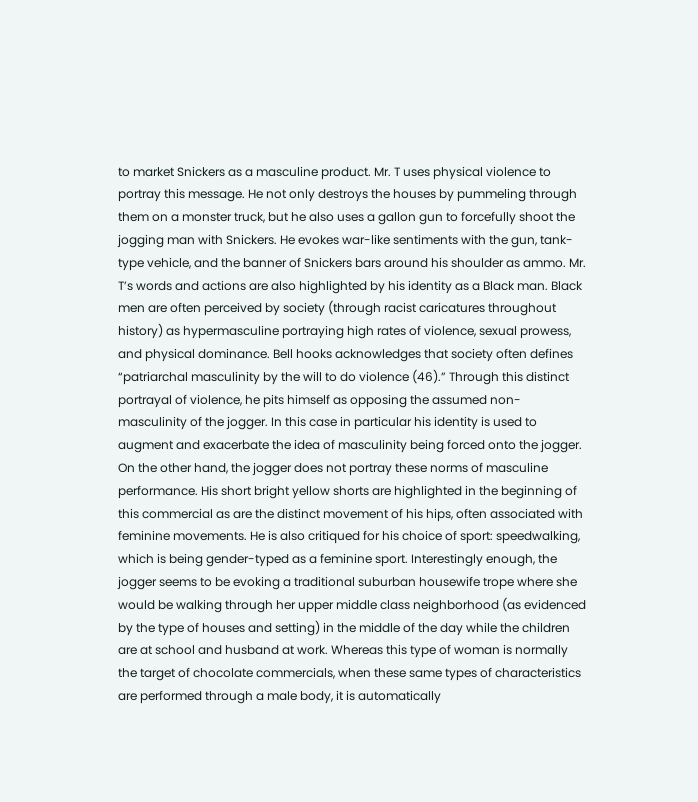to market Snickers as a masculine product. Mr. T uses physical violence to portray this message. He not only destroys the houses by pummeling through them on a monster truck, but he also uses a gallon gun to forcefully shoot the jogging man with Snickers. He evokes war-like sentiments with the gun, tank-type vehicle, and the banner of Snickers bars around his shoulder as ammo. Mr. T’s words and actions are also highlighted by his identity as a Black man. Black men are often perceived by society (through racist caricatures throughout history) as hypermasculine portraying high rates of violence, sexual prowess, and physical dominance. Bell hooks acknowledges that society often defines “patriarchal masculinity by the will to do violence (46).” Through this distinct portrayal of violence, he pits himself as opposing the assumed non-masculinity of the jogger. In this case in particular his identity is used to augment and exacerbate the idea of masculinity being forced onto the jogger. On the other hand, the jogger does not portray these norms of masculine performance. His short bright yellow shorts are highlighted in the beginning of this commercial as are the distinct movement of his hips, often associated with feminine movements. He is also critiqued for his choice of sport: speedwalking, which is being gender-typed as a feminine sport. Interestingly enough, the jogger seems to be evoking a traditional suburban housewife trope where she would be walking through her upper middle class neighborhood (as evidenced by the type of houses and setting) in the middle of the day while the children are at school and husband at work. Whereas this type of woman is normally the target of chocolate commercials, when these same types of characteristics are performed through a male body, it is automatically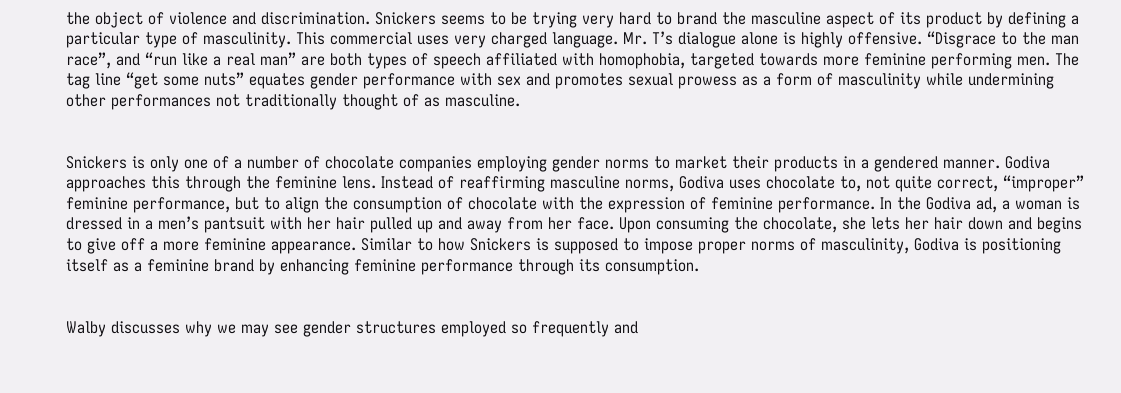the object of violence and discrimination. Snickers seems to be trying very hard to brand the masculine aspect of its product by defining a particular type of masculinity. This commercial uses very charged language. Mr. T’s dialogue alone is highly offensive. “Disgrace to the man race”, and “run like a real man” are both types of speech affiliated with homophobia, targeted towards more feminine performing men. The tag line “get some nuts” equates gender performance with sex and promotes sexual prowess as a form of masculinity while undermining other performances not traditionally thought of as masculine.


Snickers is only one of a number of chocolate companies employing gender norms to market their products in a gendered manner. Godiva approaches this through the feminine lens. Instead of reaffirming masculine norms, Godiva uses chocolate to, not quite correct, “improper” feminine performance, but to align the consumption of chocolate with the expression of feminine performance. In the Godiva ad, a woman is dressed in a men’s pantsuit with her hair pulled up and away from her face. Upon consuming the chocolate, she lets her hair down and begins to give off a more feminine appearance. Similar to how Snickers is supposed to impose proper norms of masculinity, Godiva is positioning itself as a feminine brand by enhancing feminine performance through its consumption.


Walby discusses why we may see gender structures employed so frequently and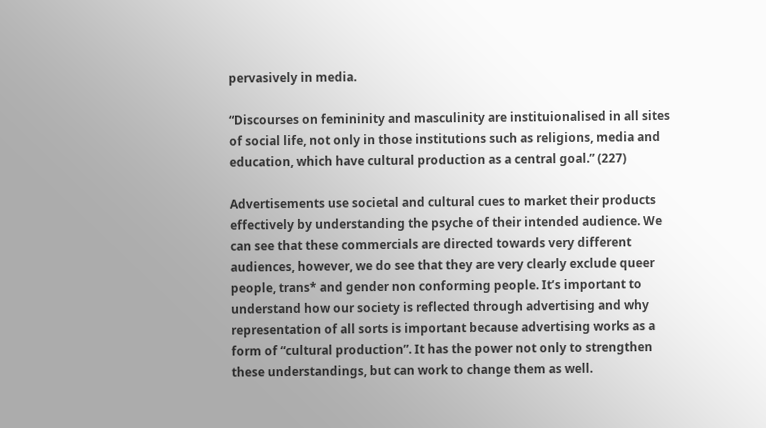pervasively in media.

“Discourses on femininity and masculinity are instituionalised in all sites of social life, not only in those institutions such as religions, media and education, which have cultural production as a central goal.” (227)

Advertisements use societal and cultural cues to market their products effectively by understanding the psyche of their intended audience. We can see that these commercials are directed towards very different audiences, however, we do see that they are very clearly exclude queer people, trans* and gender non conforming people. It’s important to understand how our society is reflected through advertising and why representation of all sorts is important because advertising works as a form of “cultural production”. It has the power not only to strengthen these understandings, but can work to change them as well.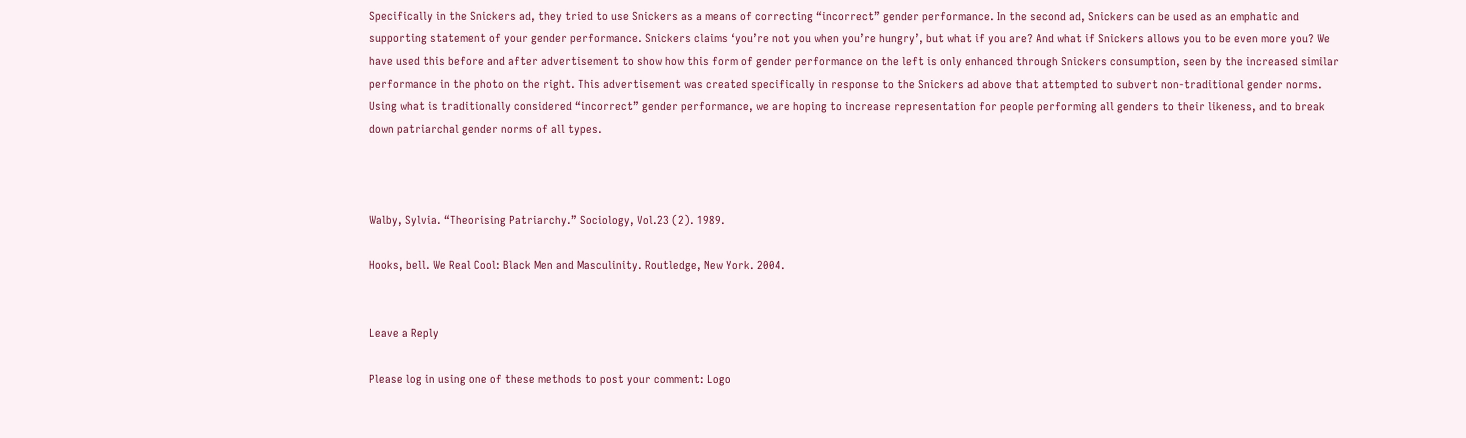Specifically in the Snickers ad, they tried to use Snickers as a means of correcting “incorrect” gender performance. In the second ad, Snickers can be used as an emphatic and supporting statement of your gender performance. Snickers claims ‘you’re not you when you’re hungry’, but what if you are? And what if Snickers allows you to be even more you? We have used this before and after advertisement to show how this form of gender performance on the left is only enhanced through Snickers consumption, seen by the increased similar performance in the photo on the right. This advertisement was created specifically in response to the Snickers ad above that attempted to subvert non-traditional gender norms. Using what is traditionally considered “incorrect” gender performance, we are hoping to increase representation for people performing all genders to their likeness, and to break down patriarchal gender norms of all types.



Walby, Sylvia. “Theorising Patriarchy.” Sociology, Vol.23 (2). 1989.

Hooks, bell. We Real Cool: Black Men and Masculinity. Routledge, New York. 2004.


Leave a Reply

Please log in using one of these methods to post your comment: Logo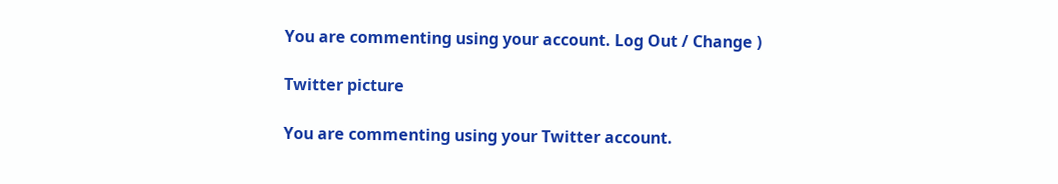You are commenting using your account. Log Out / Change )

Twitter picture

You are commenting using your Twitter account.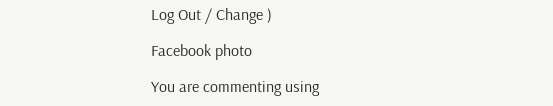Log Out / Change )

Facebook photo

You are commenting using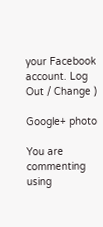your Facebook account. Log Out / Change )

Google+ photo

You are commenting using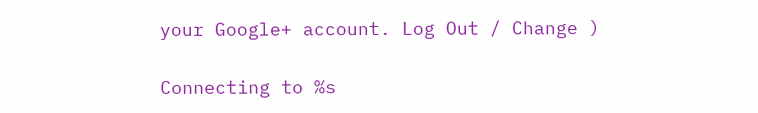your Google+ account. Log Out / Change )

Connecting to %s